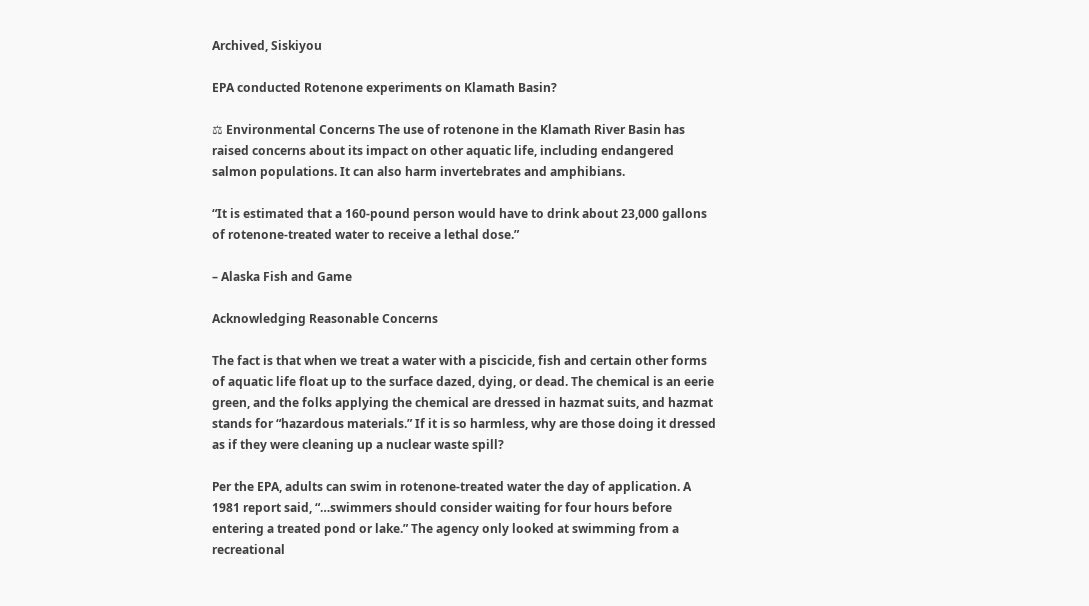Archived, Siskiyou

EPA conducted Rotenone experiments on Klamath Basin?

⚖ Environmental Concerns The use of rotenone in the Klamath River Basin has raised concerns about its impact on other aquatic life, including endangered salmon populations. It can also harm invertebrates and amphibians.

“It is estimated that a 160-pound person would have to drink about 23,000 gallons of rotenone-treated water to receive a lethal dose.”

– Alaska Fish and Game

Acknowledging Reasonable Concerns

The fact is that when we treat a water with a piscicide, fish and certain other forms of aquatic life float up to the surface dazed, dying, or dead. The chemical is an eerie green, and the folks applying the chemical are dressed in hazmat suits, and hazmat stands for “hazardous materials.” If it is so harmless, why are those doing it dressed as if they were cleaning up a nuclear waste spill?

Per the EPA, adults can swim in rotenone-treated water the day of application. A 1981 report said, “…swimmers should consider waiting for four hours before entering a treated pond or lake.” The agency only looked at swimming from a recreational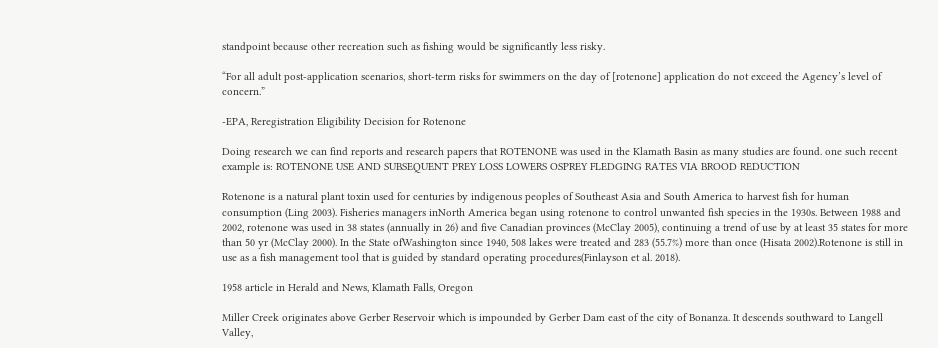standpoint because other recreation such as fishing would be significantly less risky.

“For all adult post-application scenarios, short-term risks for swimmers on the day of [rotenone] application do not exceed the Agency’s level of concern.”

-EPA, Reregistration Eligibility Decision for Rotenone

Doing research we can find reports and research papers that ROTENONE was used in the Klamath Basin as many studies are found. one such recent example is: ROTENONE USE AND SUBSEQUENT PREY LOSS LOWERS OSPREY FLEDGING RATES VIA BROOD REDUCTION

Rotenone is a natural plant toxin used for centuries by indigenous peoples of Southeast Asia and South America to harvest fish for human consumption (Ling 2003). Fisheries managers inNorth America began using rotenone to control unwanted fish species in the 1930s. Between 1988 and 2002, rotenone was used in 38 states (annually in 26) and five Canadian provinces (McClay 2005), continuing a trend of use by at least 35 states for more than 50 yr (McClay 2000). In the State ofWashington since 1940, 508 lakes were treated and 283 (55.7%) more than once (Hisata 2002).Rotenone is still in use as a fish management tool that is guided by standard operating procedures(Finlayson et al. 2018).

1958 article in Herald and News, Klamath Falls, Oregon

Miller Creek originates above Gerber Reservoir which is impounded by Gerber Dam east of the city of Bonanza. It descends southward to Langell Valley,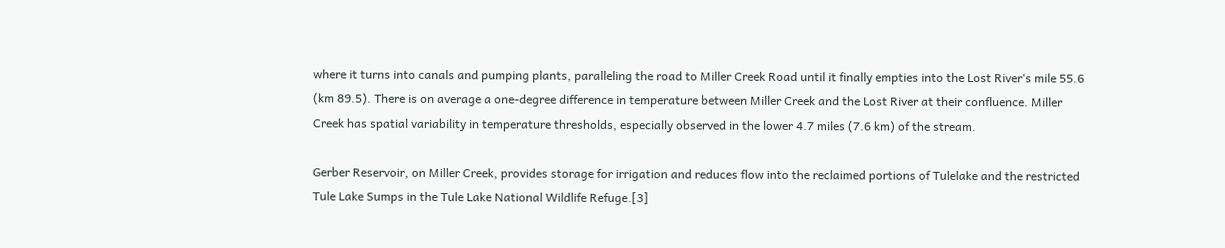where it turns into canals and pumping plants, paralleling the road to Miller Creek Road until it finally empties into the Lost River‘s mile 55.6 (km 89.5). There is on average a one-degree difference in temperature between Miller Creek and the Lost River at their confluence. Miller Creek has spatial variability in temperature thresholds, especially observed in the lower 4.7 miles (7.6 km) of the stream.

Gerber Reservoir, on Miller Creek, provides storage for irrigation and reduces flow into the reclaimed portions of Tulelake and the restricted Tule Lake Sumps in the Tule Lake National Wildlife Refuge.[3]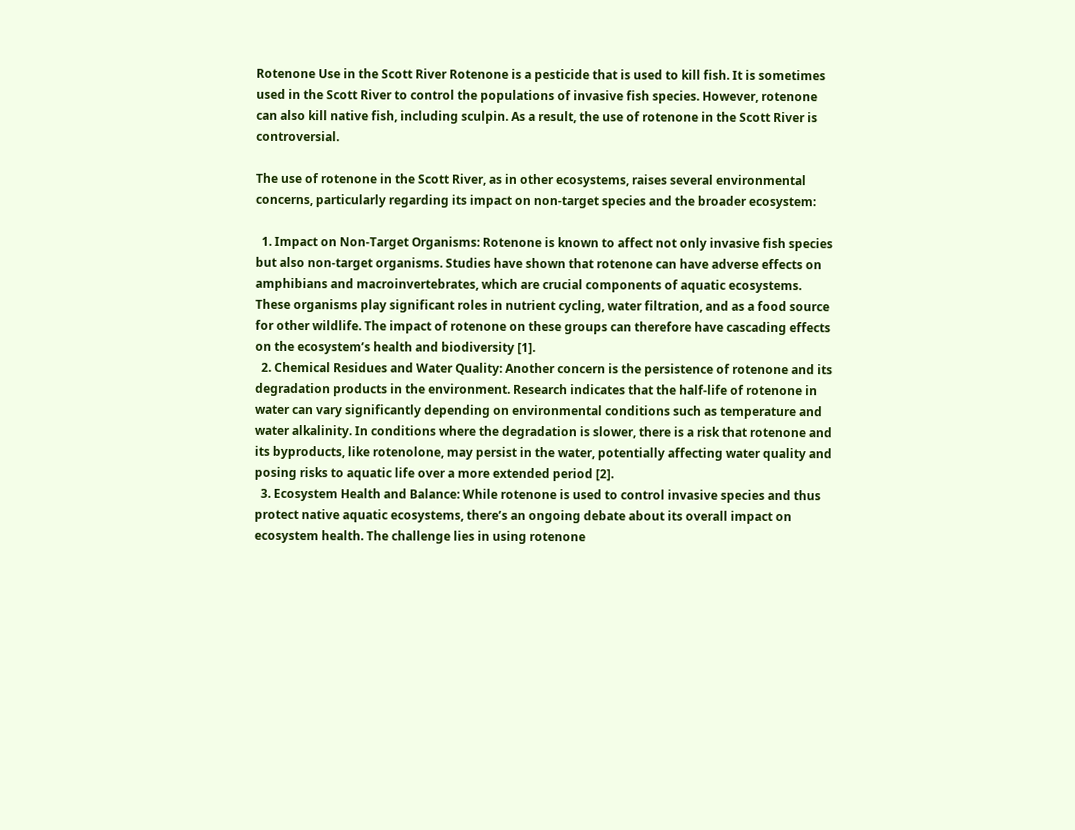Rotenone Use in the Scott River Rotenone is a pesticide that is used to kill fish. It is sometimes used in the Scott River to control the populations of invasive fish species. However, rotenone can also kill native fish, including sculpin. As a result, the use of rotenone in the Scott River is controversial.

The use of rotenone in the Scott River, as in other ecosystems, raises several environmental concerns, particularly regarding its impact on non-target species and the broader ecosystem:

  1. Impact on Non-Target Organisms: Rotenone is known to affect not only invasive fish species but also non-target organisms. Studies have shown that rotenone can have adverse effects on amphibians and macroinvertebrates, which are crucial components of aquatic ecosystems. These organisms play significant roles in nutrient cycling, water filtration, and as a food source for other wildlife. The impact of rotenone on these groups can therefore have cascading effects on the ecosystem’s health and biodiversity [1].
  2. Chemical Residues and Water Quality: Another concern is the persistence of rotenone and its degradation products in the environment. Research indicates that the half-life of rotenone in water can vary significantly depending on environmental conditions such as temperature and water alkalinity. In conditions where the degradation is slower, there is a risk that rotenone and its byproducts, like rotenolone, may persist in the water, potentially affecting water quality and posing risks to aquatic life over a more extended period [2].
  3. Ecosystem Health and Balance: While rotenone is used to control invasive species and thus protect native aquatic ecosystems, there’s an ongoing debate about its overall impact on ecosystem health. The challenge lies in using rotenone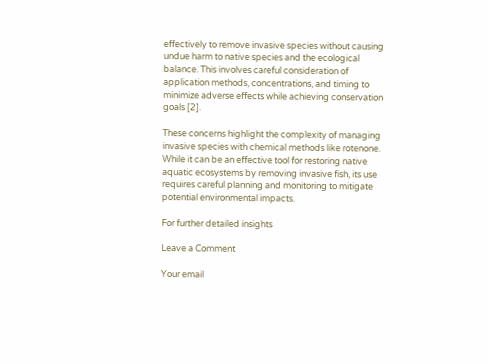effectively to remove invasive species without causing undue harm to native species and the ecological balance. This involves careful consideration of application methods, concentrations, and timing to minimize adverse effects while achieving conservation goals [2].

These concerns highlight the complexity of managing invasive species with chemical methods like rotenone. While it can be an effective tool for restoring native aquatic ecosystems by removing invasive fish, its use requires careful planning and monitoring to mitigate potential environmental impacts.

For further detailed insights

Leave a Comment

Your email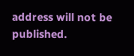address will not be published.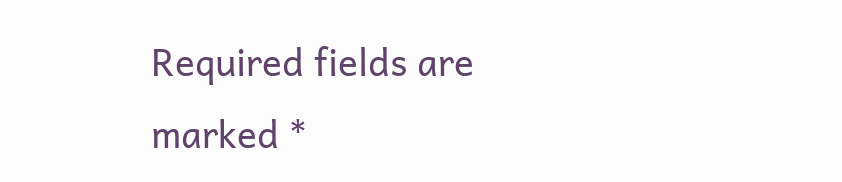Required fields are marked *